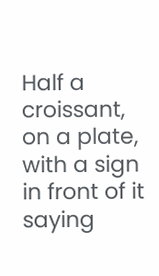Half a croissant, on a plate, with a sign in front of it saying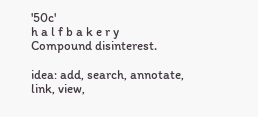'50c'
h a l f b a k e r y
Compound disinterest.

idea: add, search, annotate, link, view,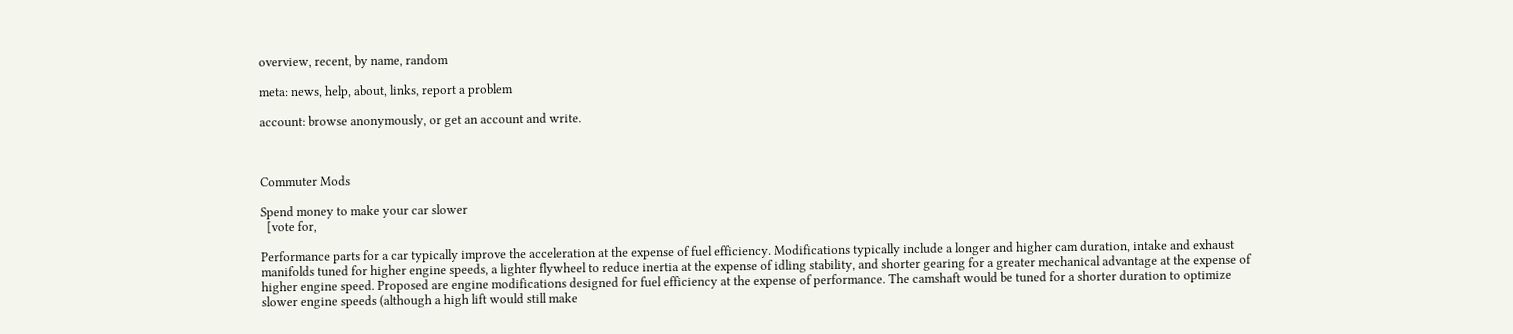overview, recent, by name, random

meta: news, help, about, links, report a problem

account: browse anonymously, or get an account and write.



Commuter Mods

Spend money to make your car slower
  [vote for,

Performance parts for a car typically improve the acceleration at the expense of fuel efficiency. Modifications typically include a longer and higher cam duration, intake and exhaust manifolds tuned for higher engine speeds, a lighter flywheel to reduce inertia at the expense of idling stability, and shorter gearing for a greater mechanical advantage at the expense of higher engine speed. Proposed are engine modifications designed for fuel efficiency at the expense of performance. The camshaft would be tuned for a shorter duration to optimize slower engine speeds (although a high lift would still make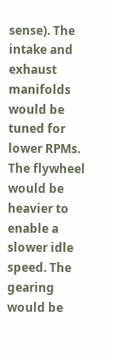sense). The intake and exhaust manifolds would be tuned for lower RPMs. The flywheel would be heavier to enable a slower idle speed. The gearing would be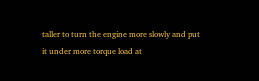taller to turn the engine more slowly and put it under more torque load at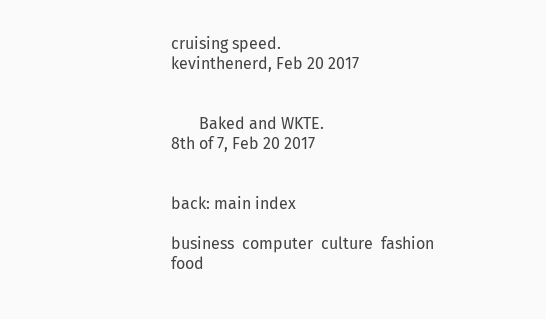cruising speed.
kevinthenerd, Feb 20 2017


       Baked and WKTE.
8th of 7, Feb 20 2017


back: main index

business  computer  culture  fashion  food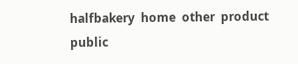halfbakery  home  other  product  public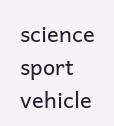science  sport  vehicle